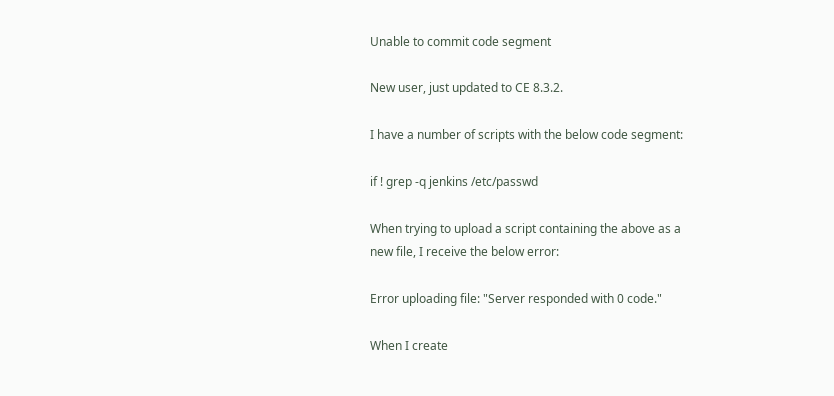Unable to commit code segment

New user, just updated to CE 8.3.2.

I have a number of scripts with the below code segment:

if ! grep -q jenkins /etc/passwd

When trying to upload a script containing the above as a new file, I receive the below error:

Error uploading file: "Server responded with 0 code."

When I create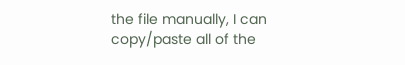the file manually, I can copy/paste all of the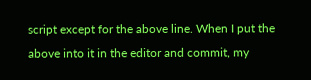script except for the above line. When I put the above into it in the editor and commit, my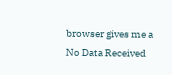browser gives me a No Data Received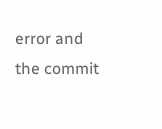error and the commit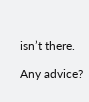isn’t there.

Any advice?